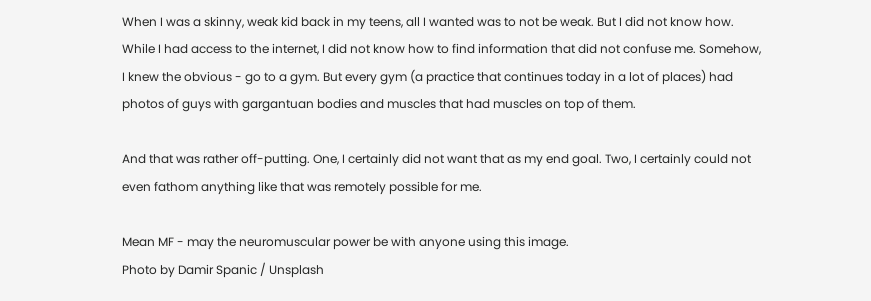When I was a skinny, weak kid back in my teens, all I wanted was to not be weak. But I did not know how. While I had access to the internet, I did not know how to find information that did not confuse me. Somehow, I knew the obvious - go to a gym. But every gym (a practice that continues today in a lot of places) had photos of guys with gargantuan bodies and muscles that had muscles on top of them.

And that was rather off-putting. One, I certainly did not want that as my end goal. Two, I certainly could not even fathom anything like that was remotely possible for me.

Mean MF - may the neuromuscular power be with anyone using this image.
Photo by Damir Spanic / Unsplash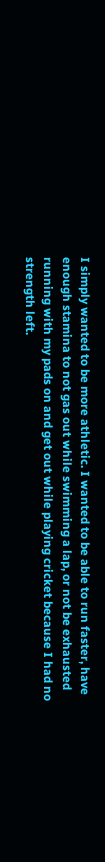I simply wanted to be more athletic. I wanted to be able to run faster, have enough stamina to not gas out while swimming a lap, or not be exhausted running with my pads on and get out while playing cricket because I had no strength left.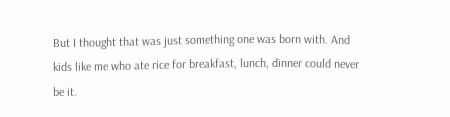But I thought that was just something one was born with. And kids like me who ate rice for breakfast, lunch, dinner could never be it.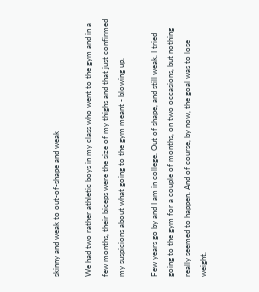skinny and weak to out-of-shape and weak

We had two rather athletic boys in my class who went to the gym and in a few months, their biceps were the size of my thighs and that just confirmed my suspicions about what going to the gym meant - blowing up.

Few years go by and I am in college. Out of shape, and still weak. I tried going to the gym for a couple of months, on two occasions, but nothing really seemed to happen. And of course, by now, the goal was to lose weight.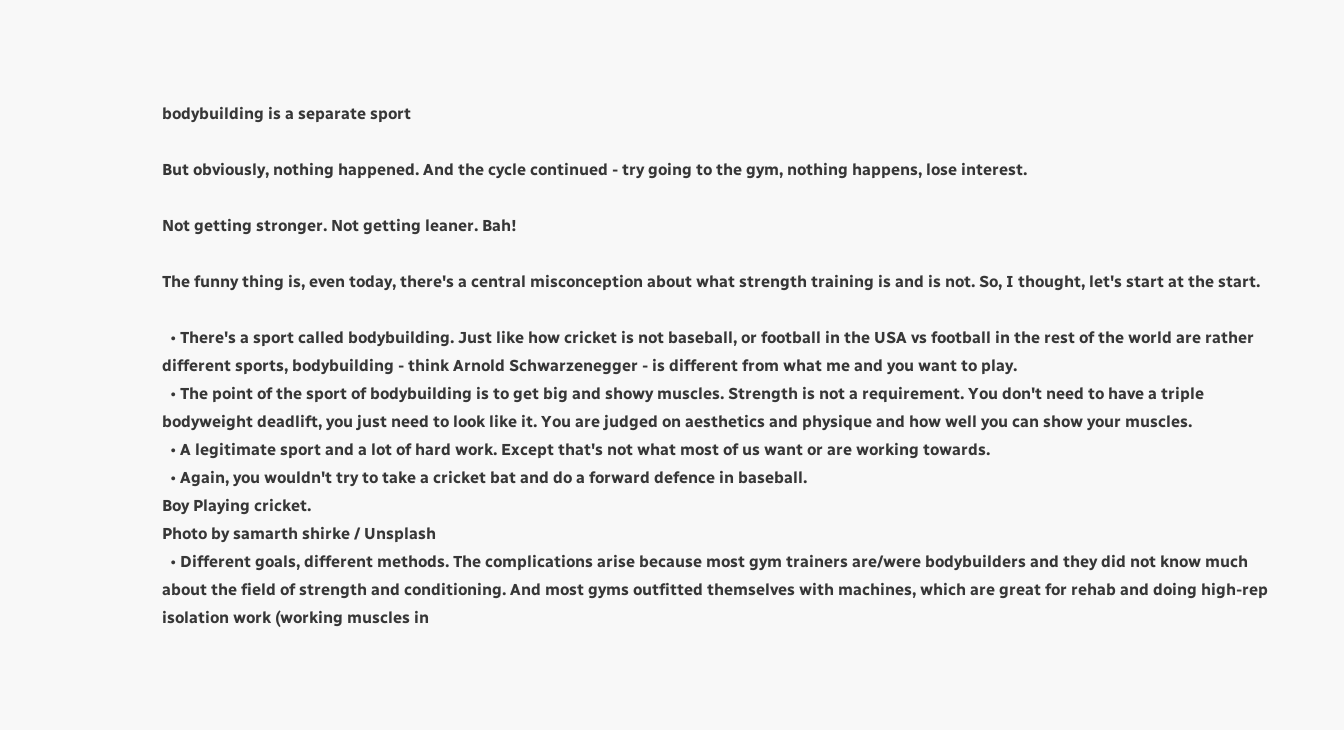bodybuilding is a separate sport

But obviously, nothing happened. And the cycle continued - try going to the gym, nothing happens, lose interest.

Not getting stronger. Not getting leaner. Bah!

The funny thing is, even today, there's a central misconception about what strength training is and is not. So, I thought, let's start at the start.

  • There's a sport called bodybuilding. Just like how cricket is not baseball, or football in the USA vs football in the rest of the world are rather different sports, bodybuilding - think Arnold Schwarzenegger - is different from what me and you want to play.
  • The point of the sport of bodybuilding is to get big and showy muscles. Strength is not a requirement. You don't need to have a triple bodyweight deadlift, you just need to look like it. You are judged on aesthetics and physique and how well you can show your muscles.
  • A legitimate sport and a lot of hard work. Except that's not what most of us want or are working towards.
  • Again, you wouldn't try to take a cricket bat and do a forward defence in baseball.
Boy Playing cricket.
Photo by samarth shirke / Unsplash
  • Different goals, different methods. The complications arise because most gym trainers are/were bodybuilders and they did not know much about the field of strength and conditioning. And most gyms outfitted themselves with machines, which are great for rehab and doing high-rep isolation work (working muscles in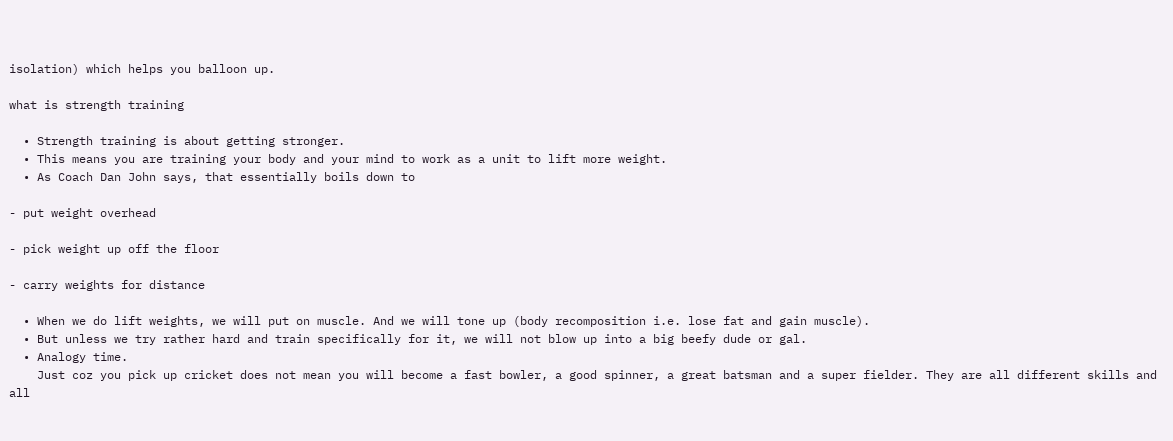isolation) which helps you balloon up.

what is strength training

  • Strength training is about getting stronger.
  • This means you are training your body and your mind to work as a unit to lift more weight.
  • As Coach Dan John says, that essentially boils down to

- put weight overhead

- pick weight up off the floor

- carry weights for distance

  • When we do lift weights, we will put on muscle. And we will tone up (body recomposition i.e. lose fat and gain muscle).
  • But unless we try rather hard and train specifically for it, we will not blow up into a big beefy dude or gal.
  • Analogy time.
    Just coz you pick up cricket does not mean you will become a fast bowler, a good spinner, a great batsman and a super fielder. They are all different skills and all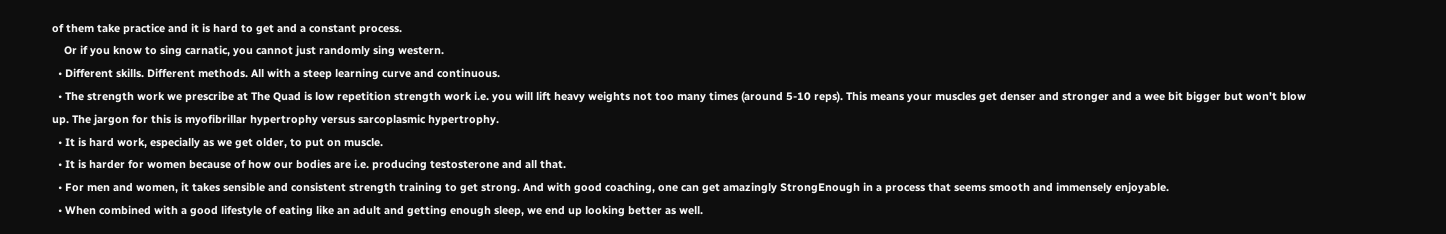of them take practice and it is hard to get and a constant process.
    Or if you know to sing carnatic, you cannot just randomly sing western.
  • Different skills. Different methods. All with a steep learning curve and continuous.
  • The strength work we prescribe at The Quad is low repetition strength work i.e. you will lift heavy weights not too many times (around 5-10 reps). This means your muscles get denser and stronger and a wee bit bigger but won't blow up. The jargon for this is myofibrillar hypertrophy versus sarcoplasmic hypertrophy.
  • It is hard work, especially as we get older, to put on muscle.
  • It is harder for women because of how our bodies are i.e. producing testosterone and all that.
  • For men and women, it takes sensible and consistent strength training to get strong. And with good coaching, one can get amazingly StrongEnough in a process that seems smooth and immensely enjoyable.
  • When combined with a good lifestyle of eating like an adult and getting enough sleep, we end up looking better as well.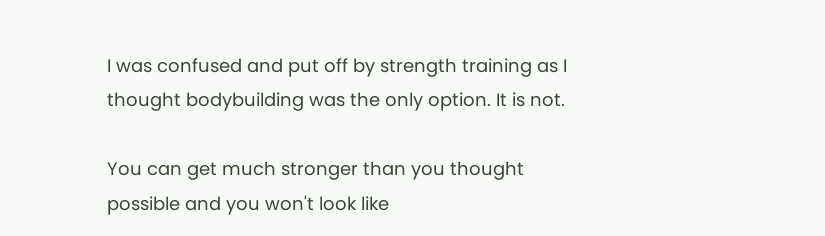I was confused and put off by strength training as I thought bodybuilding was the only option. It is not.

You can get much stronger than you thought possible and you won't look like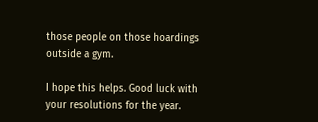those people on those hoardings outside a gym.

I hope this helps. Good luck with your resolutions for the year.